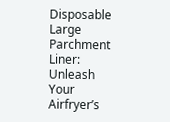Disposable Large Parchment Liner: Unleash Your Airfryer’s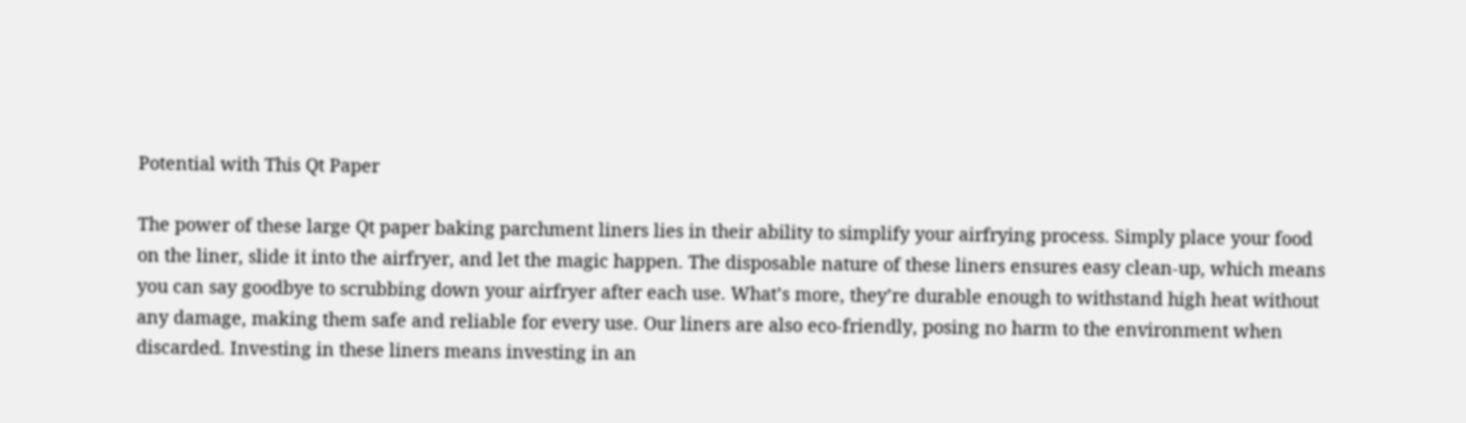Potential with This Qt Paper

The power of these large Qt paper baking parchment liners lies in their ability to simplify your airfrying process. Simply place your food on the liner, slide it into the airfryer, and let the magic happen. The disposable nature of these liners ensures easy clean-up, which means you can say goodbye to scrubbing down your airfryer after each use. What’s more, they’re durable enough to withstand high heat without any damage, making them safe and reliable for every use. Our liners are also eco-friendly, posing no harm to the environment when discarded. Investing in these liners means investing in an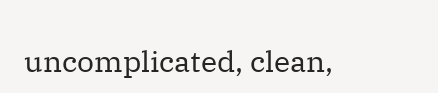uncomplicated, clean,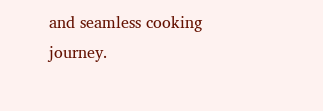and seamless cooking journey.